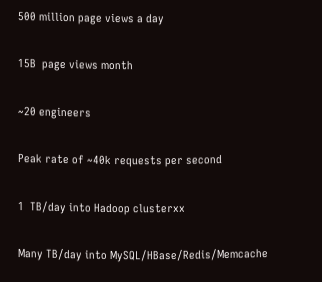500 million page views a day

15B  page views month

~20 engineers

Peak rate of ~40k requests per second

1  TB/day into Hadoop clusterxx

Many TB/day into MySQL/HBase/Redis/Memcache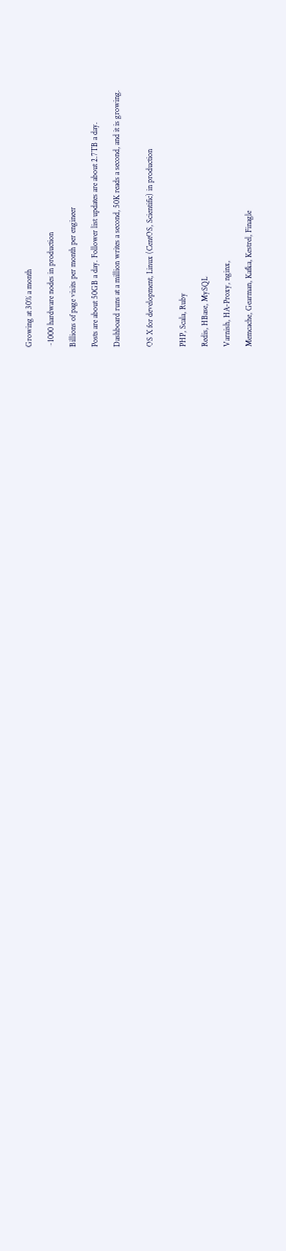Growing at 30% a month

~1000 hardware nodes in production

Billions of page visits per month per engineer

Posts are about 50GB a day. Follower list updates are about 2.7TB a day.

Dashboard runs at a million writes a second, 50K reads a second, and it is growing.


OS X for development, Linux (CentOS, Scientific) in production


PHP, Scala, Ruby

Redis, HBase, MySQL

Varnish, HA-Proxy, nginx,

Memcache, Gearman, Kafka, Kestrel, Finagle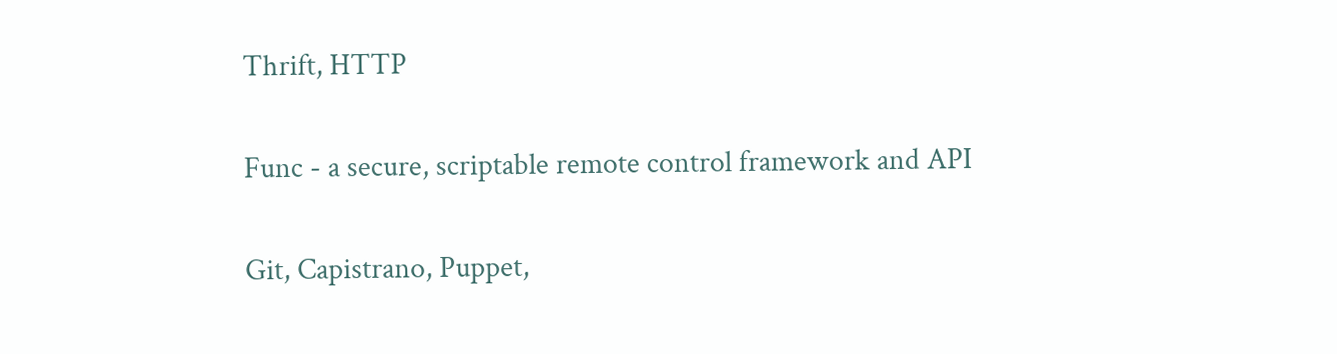Thrift, HTTP

Func - a secure, scriptable remote control framework and API

Git, Capistrano, Puppet,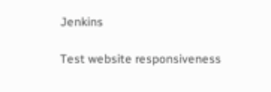Jenkins

Test website responsiveness